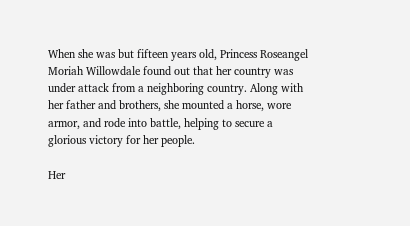When she was but fifteen years old, Princess Roseangel Moriah Willowdale found out that her country was under attack from a neighboring country. Along with her father and brothers, she mounted a horse, wore armor, and rode into battle, helping to secure a glorious victory for her people.

Her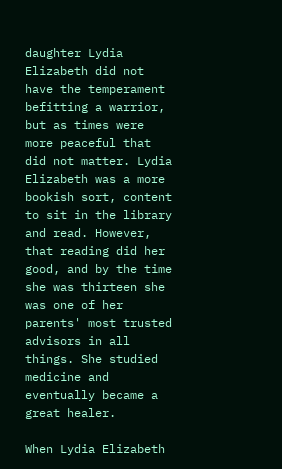daughter Lydia Elizabeth did not have the temperament befitting a warrior, but as times were more peaceful that did not matter. Lydia Elizabeth was a more bookish sort, content to sit in the library and read. However, that reading did her good, and by the time she was thirteen she was one of her parents' most trusted advisors in all things. She studied medicine and eventually became a great healer.

When Lydia Elizabeth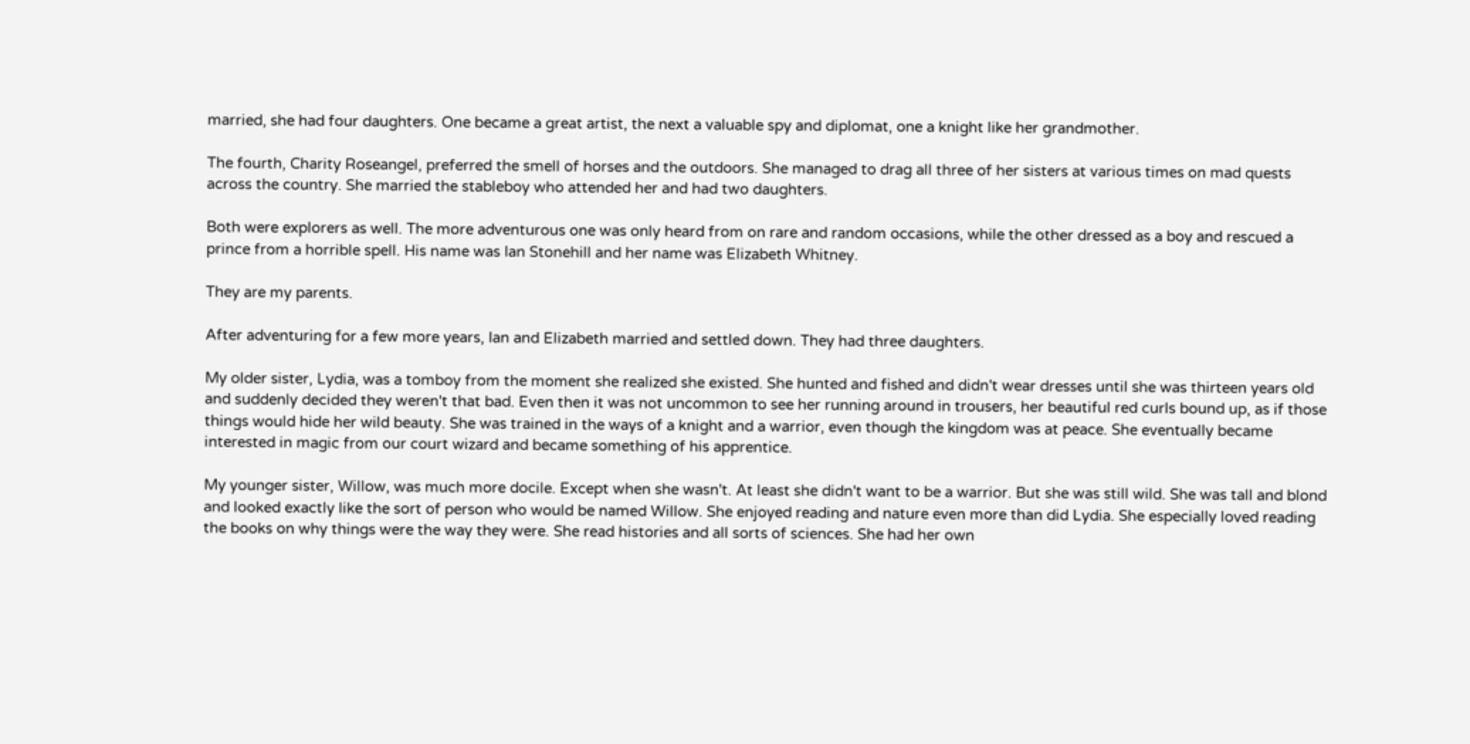married, she had four daughters. One became a great artist, the next a valuable spy and diplomat, one a knight like her grandmother.

The fourth, Charity Roseangel, preferred the smell of horses and the outdoors. She managed to drag all three of her sisters at various times on mad quests across the country. She married the stableboy who attended her and had two daughters.

Both were explorers as well. The more adventurous one was only heard from on rare and random occasions, while the other dressed as a boy and rescued a prince from a horrible spell. His name was Ian Stonehill and her name was Elizabeth Whitney.

They are my parents.

After adventuring for a few more years, Ian and Elizabeth married and settled down. They had three daughters.

My older sister, Lydia, was a tomboy from the moment she realized she existed. She hunted and fished and didn't wear dresses until she was thirteen years old and suddenly decided they weren't that bad. Even then it was not uncommon to see her running around in trousers, her beautiful red curls bound up, as if those things would hide her wild beauty. She was trained in the ways of a knight and a warrior, even though the kingdom was at peace. She eventually became interested in magic from our court wizard and became something of his apprentice.

My younger sister, Willow, was much more docile. Except when she wasn't. At least she didn't want to be a warrior. But she was still wild. She was tall and blond and looked exactly like the sort of person who would be named Willow. She enjoyed reading and nature even more than did Lydia. She especially loved reading the books on why things were the way they were. She read histories and all sorts of sciences. She had her own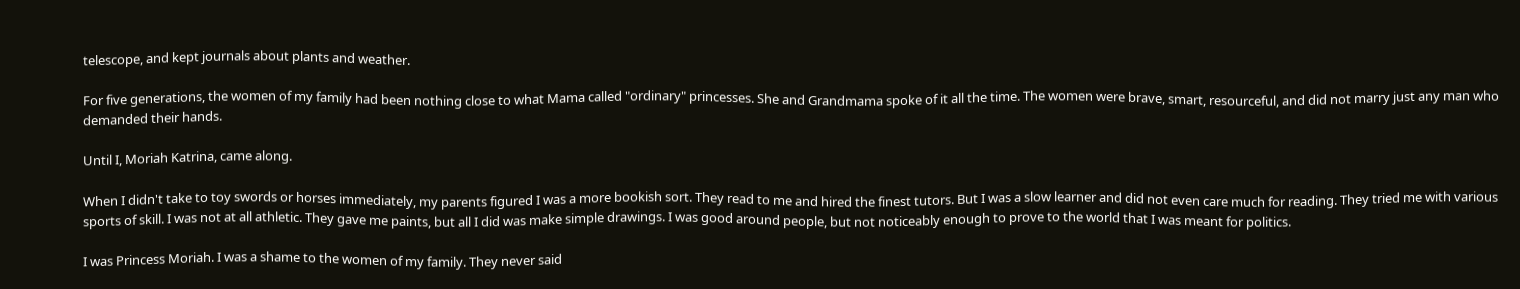telescope, and kept journals about plants and weather.

For five generations, the women of my family had been nothing close to what Mama called "ordinary" princesses. She and Grandmama spoke of it all the time. The women were brave, smart, resourceful, and did not marry just any man who demanded their hands.

Until I, Moriah Katrina, came along.

When I didn't take to toy swords or horses immediately, my parents figured I was a more bookish sort. They read to me and hired the finest tutors. But I was a slow learner and did not even care much for reading. They tried me with various sports of skill. I was not at all athletic. They gave me paints, but all I did was make simple drawings. I was good around people, but not noticeably enough to prove to the world that I was meant for politics.

I was Princess Moriah. I was a shame to the women of my family. They never said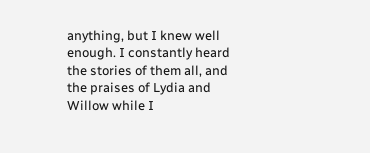anything, but I knew well enough. I constantly heard the stories of them all, and the praises of Lydia and Willow while I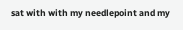sat with with my needlepoint and my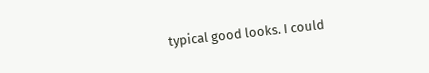typical good looks. I could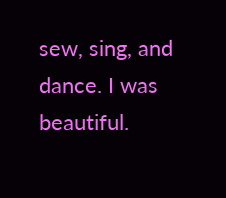sew, sing, and dance. I was beautiful.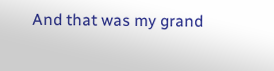And that was my grand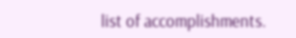list of accomplishments.